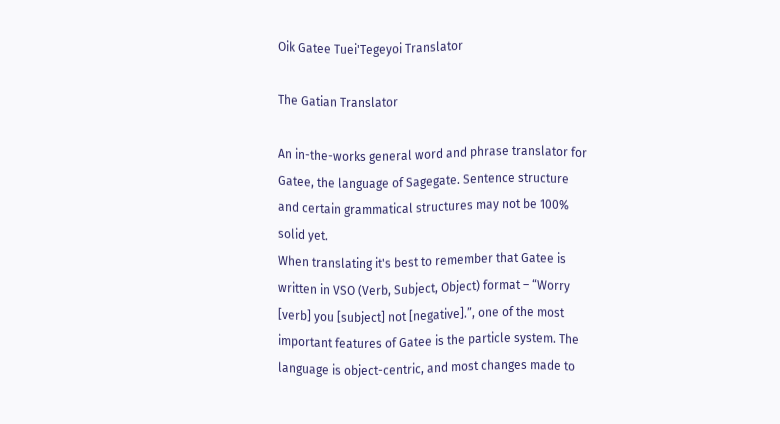Oik Gatee Tuei'Tegeyoi Translator

The Gatian Translator

An in-the-works general word and phrase translator for Gatee, the language of Sagegate. Sentence structure and certain grammatical structures may not be 100% solid yet.
When translating it's best to remember that Gatee is written in VSO (Verb, Subject, Object) format – “Worry [verb] you [subject] not [negative].”, one of the most important features of Gatee is the particle system. The language is object-centric, and most changes made to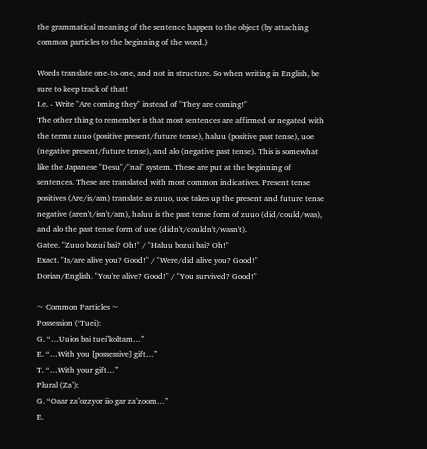the grammatical meaning of the sentence happen to the object (by attaching common particles to the beginning of the word.)

Words translate one-to-one, and not in structure. So when writing in English, be sure to keep track of that!
I.e. - Write "Are coming they" instead of "They are coming!"
The other thing to remember is that most sentences are affirmed or negated with the terms zuuo (positive present/future tense), haluu (positive past tense), uoe (negative present/future tense), and alo (negative past tense). This is somewhat like the Japanese "Desu"/"nai" system. These are put at the beginning of sentences. These are translated with most common indicatives. Present tense positives (Are/is/am) translate as zuuo, uoe takes up the present and future tense negative (aren't/isn't/am), haluu is the past tense form of zuuo (did/could/was), and alo the past tense form of uoe (didn't/couldn't/wasn't).
Gatee. "Zuuo bozui bai? Oh!" / "Haluu bozui bai? Oh!"
Exact. "Is/are alive you? Good!" / "Were/did alive you? Good!"
Dorian/English. "You're alive? Good!" / "You survived? Good!"

~ Common Particles ~
Possession (‘Tuei):
G. “…Uuios bai tuei’koltam…”
E. “…With you [possessive] gift…”
T. “…With your gift…”
Plural (Za’):
G. “Oaar za’ozzyor iio gar za’zoom…”
E.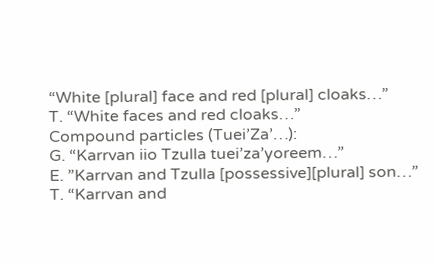“White [plural] face and red [plural] cloaks…”
T. “White faces and red cloaks…”
Compound particles (Tuei’Za’…):
G. “Karrvan iio Tzulla tuei’za’yoreem…”
E. ”Karrvan and Tzulla [possessive][plural] son…”
T. “Karrvan and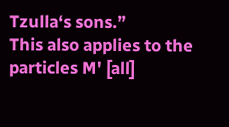Tzulla‘s sons.”
This also applies to the particles M' [all]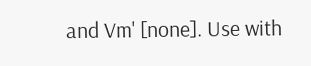and Vm' [none]. Use with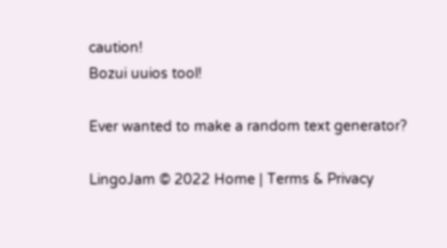caution!
Bozui uuios tool!

Ever wanted to make a random text generator?

LingoJam © 2022 Home | Terms & Privacy